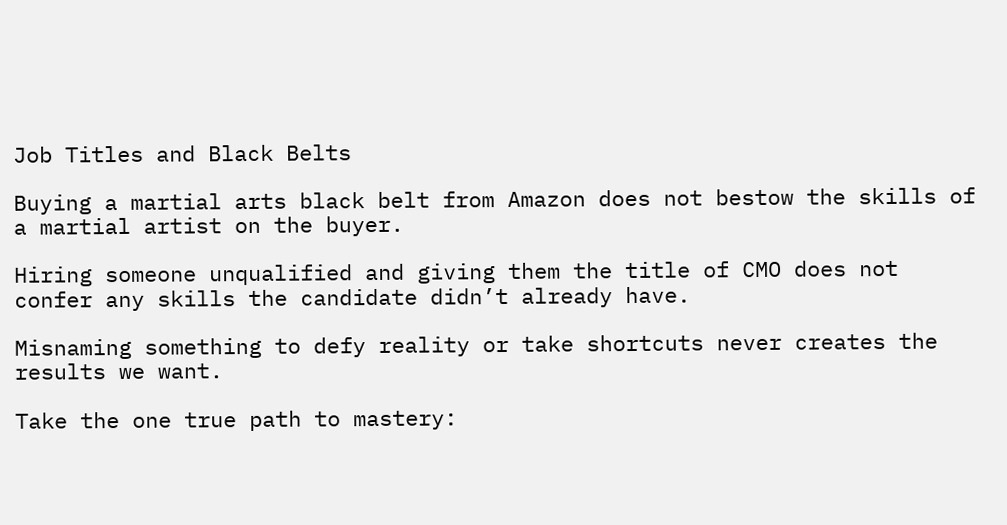Job Titles and Black Belts

Buying a martial arts black belt from Amazon does not bestow the skills of a martial artist on the buyer.

Hiring someone unqualified and giving them the title of CMO does not confer any skills the candidate didn’t already have.

Misnaming something to defy reality or take shortcuts never creates the results we want.

Take the one true path to mastery: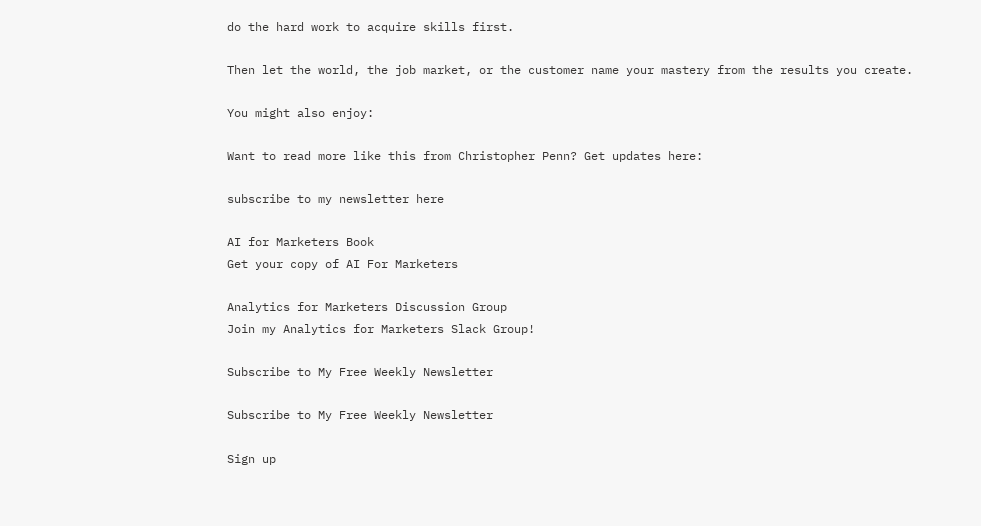do the hard work to acquire skills first.

Then let the world, the job market, or the customer name your mastery from the results you create.

You might also enjoy:

Want to read more like this from Christopher Penn? Get updates here:

subscribe to my newsletter here

AI for Marketers Book
Get your copy of AI For Marketers

Analytics for Marketers Discussion Group
Join my Analytics for Marketers Slack Group!

Subscribe to My Free Weekly Newsletter

Subscribe to My Free Weekly Newsletter

Sign up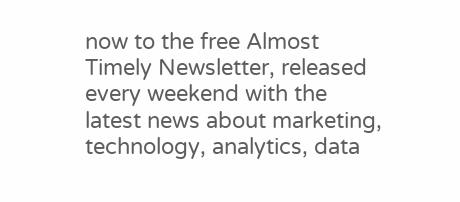now to the free Almost Timely Newsletter, released every weekend with the latest news about marketing, technology, analytics, data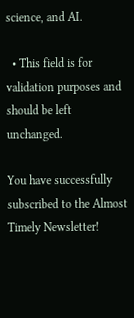science, and AI.

  • This field is for validation purposes and should be left unchanged.

You have successfully subscribed to the Almost Timely Newsletter!